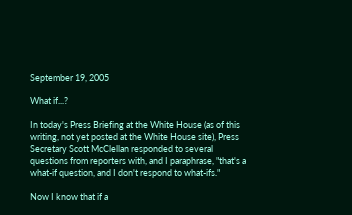September 19, 2005

What if...?

In today's Press Briefing at the White House (as of this writing, not yet posted at the White House site), Press Secretary Scott McClellan responded to several questions from reporters with, and I paraphrase, "that's a what-if question, and I don't respond to what-ifs."

Now I know that if a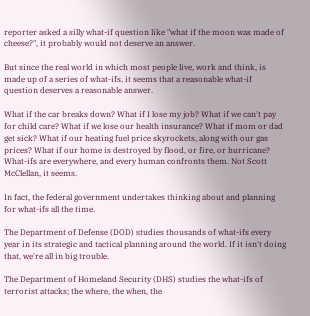reporter asked a silly what-if question like "what if the moon was made of cheese?", it probably would not deserve an answer.

But since the real world in which most people live, work and think, is made up of a series of what-ifs, it seems that a reasonable what-if question deserves a reasonable answer.

What if the car breaks down? What if I lose my job? What if we can't pay for child care? What if we lose our health insurance? What if mom or dad get sick? What if our heating fuel price skyrockets, along with our gas prices? What if our home is destroyed by flood, or fire, or hurricane? What-ifs are everywhere, and every human confronts them. Not Scott McClellan, it seems.

In fact, the federal government undertakes thinking about and planning for what-ifs all the time.

The Department of Defense (DOD) studies thousands of what-ifs every year in its strategic and tactical planning around the world. If it isn't doing that, we're all in big trouble.

The Department of Homeland Security (DHS) studies the what-ifs of terrorist attacks; the where, the when, the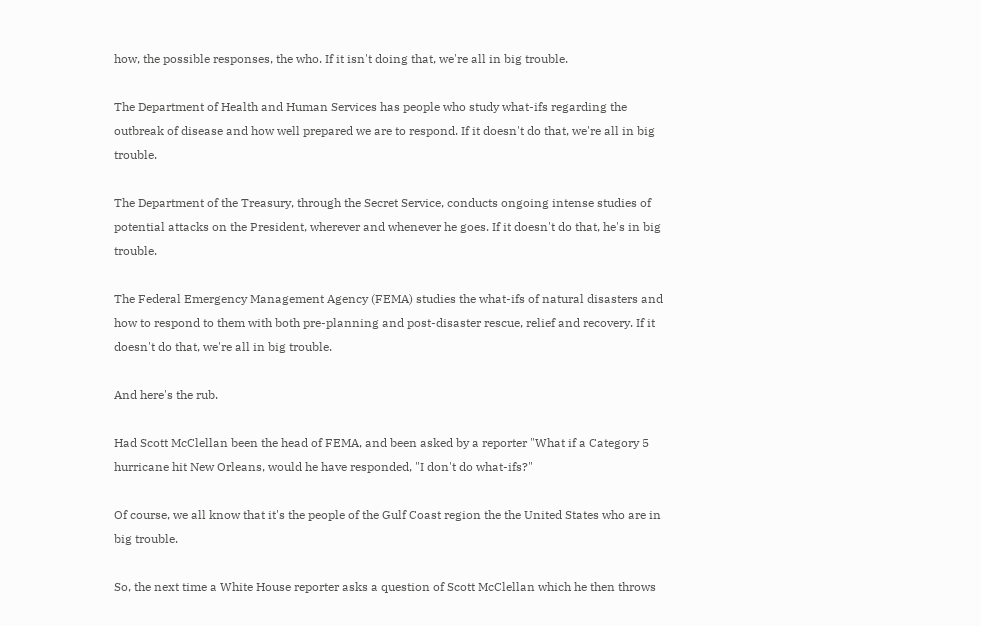how, the possible responses, the who. If it isn't doing that, we're all in big trouble.

The Department of Health and Human Services has people who study what-ifs regarding the outbreak of disease and how well prepared we are to respond. If it doesn't do that, we're all in big trouble.

The Department of the Treasury, through the Secret Service, conducts ongoing intense studies of potential attacks on the President, wherever and whenever he goes. If it doesn't do that, he's in big trouble.

The Federal Emergency Management Agency (FEMA) studies the what-ifs of natural disasters and how to respond to them with both pre-planning and post-disaster rescue, relief and recovery. If it doesn't do that, we're all in big trouble.

And here's the rub.

Had Scott McClellan been the head of FEMA, and been asked by a reporter "What if a Category 5 hurricane hit New Orleans, would he have responded, "I don't do what-ifs?"

Of course, we all know that it's the people of the Gulf Coast region the the United States who are in big trouble.

So, the next time a White House reporter asks a question of Scott McClellan which he then throws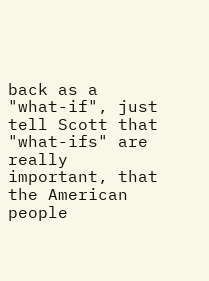back as a "what-if", just tell Scott that "what-ifs" are really important, that the American people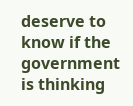deserve to know if the government is thinking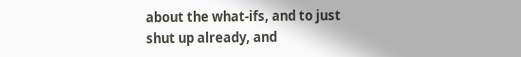about the what-ifs, and to just shut up already, and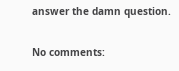answer the damn question.

No comments: